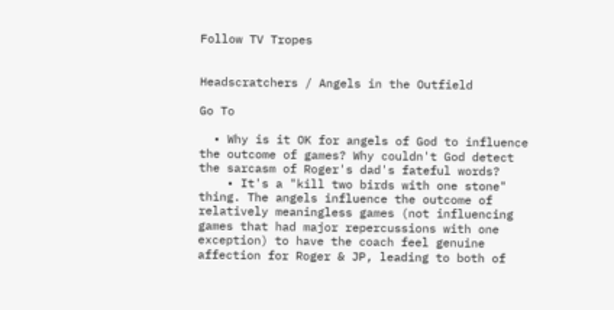Follow TV Tropes


Headscratchers / Angels in the Outfield

Go To

  • Why is it OK for angels of God to influence the outcome of games? Why couldn't God detect the sarcasm of Roger's dad's fateful words?
    • It's a "kill two birds with one stone" thing. The angels influence the outcome of relatively meaningless games (not influencing games that had major repercussions with one exception) to have the coach feel genuine affection for Roger & JP, leading to both of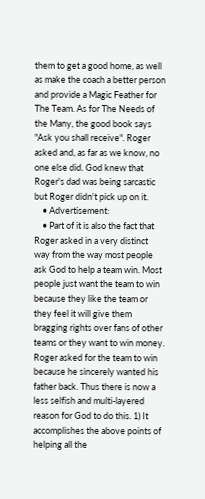them to get a good home, as well as make the coach a better person and provide a Magic Feather for The Team. As for The Needs of the Many, the good book says "Ask you shall receive". Roger asked and, as far as we know, no one else did. God knew that Roger's dad was being sarcastic but Roger didn't pick up on it.
    • Advertisement:
    • Part of it is also the fact that Roger asked in a very distinct way from the way most people ask God to help a team win. Most people just want the team to win because they like the team or they feel it will give them bragging rights over fans of other teams or they want to win money. Roger asked for the team to win because he sincerely wanted his father back. Thus there is now a less selfish and multi-layered reason for God to do this. 1) It accomplishes the above points of helping all the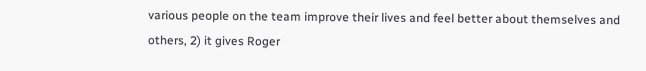various people on the team improve their lives and feel better about themselves and others, 2) it gives Roger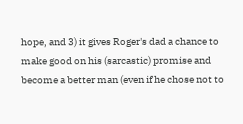hope, and 3) it gives Roger's dad a chance to make good on his (sarcastic) promise and become a better man (even if he chose not to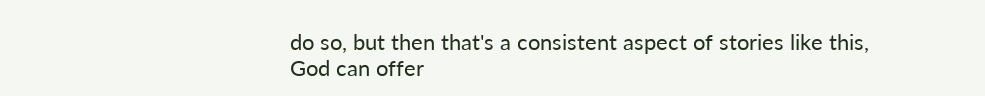do so, but then that's a consistent aspect of stories like this, God can offer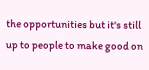the opportunities but it's still up to people to make good on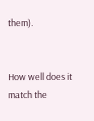them).


How well does it match the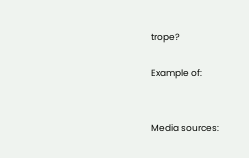trope?

Example of:


Media sources: